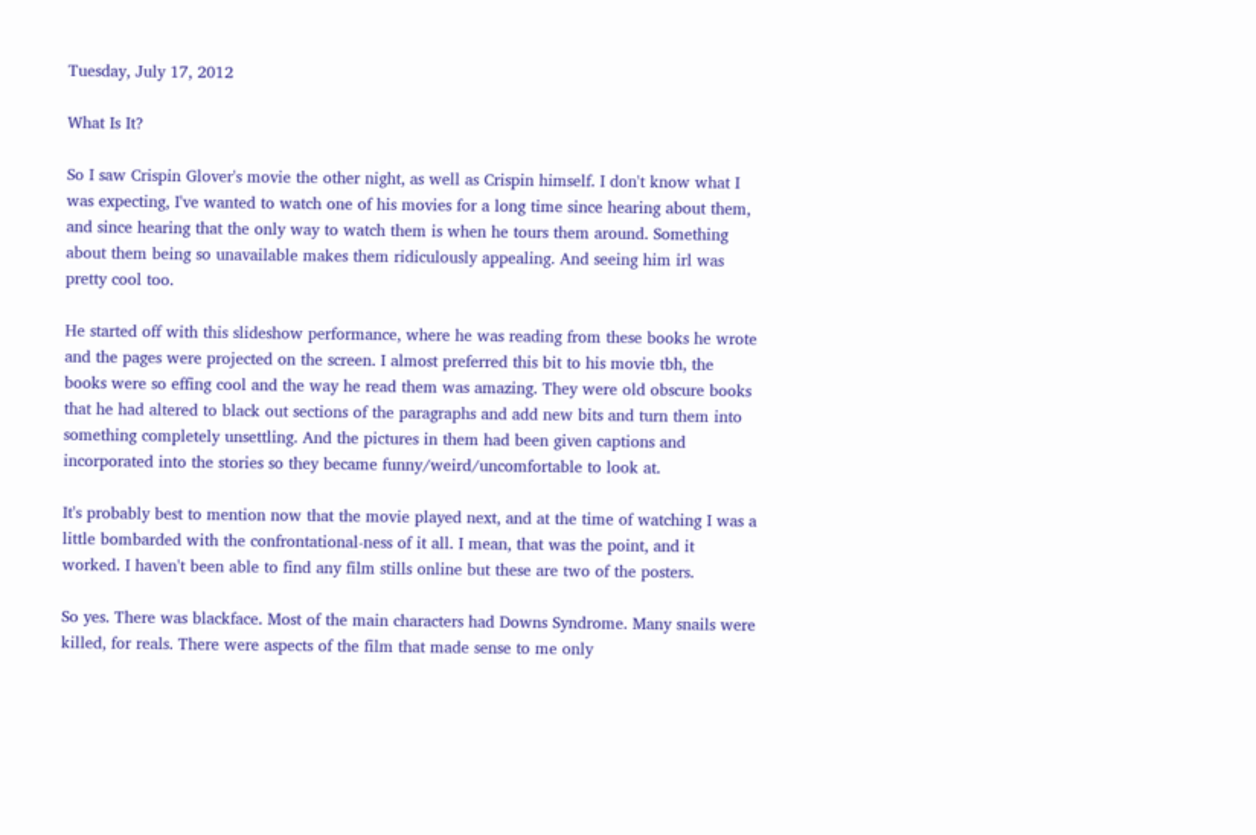Tuesday, July 17, 2012

What Is It?

So I saw Crispin Glover's movie the other night, as well as Crispin himself. I don't know what I was expecting, I've wanted to watch one of his movies for a long time since hearing about them, and since hearing that the only way to watch them is when he tours them around. Something about them being so unavailable makes them ridiculously appealing. And seeing him irl was pretty cool too.

He started off with this slideshow performance, where he was reading from these books he wrote and the pages were projected on the screen. I almost preferred this bit to his movie tbh, the books were so effing cool and the way he read them was amazing. They were old obscure books that he had altered to black out sections of the paragraphs and add new bits and turn them into something completely unsettling. And the pictures in them had been given captions and incorporated into the stories so they became funny/weird/uncomfortable to look at.

It's probably best to mention now that the movie played next, and at the time of watching I was a little bombarded with the confrontational-ness of it all. I mean, that was the point, and it worked. I haven't been able to find any film stills online but these are two of the posters.

So yes. There was blackface. Most of the main characters had Downs Syndrome. Many snails were killed, for reals. There were aspects of the film that made sense to me only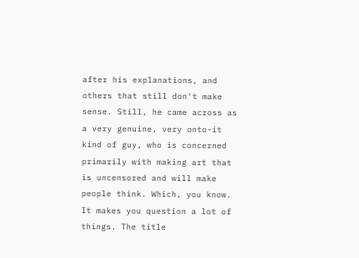after his explanations, and others that still don't make sense. Still, he came across as a very genuine, very onto-it kind of guy, who is concerned primarily with making art that is uncensored and will make people think. Which, you know. It makes you question a lot of things. The title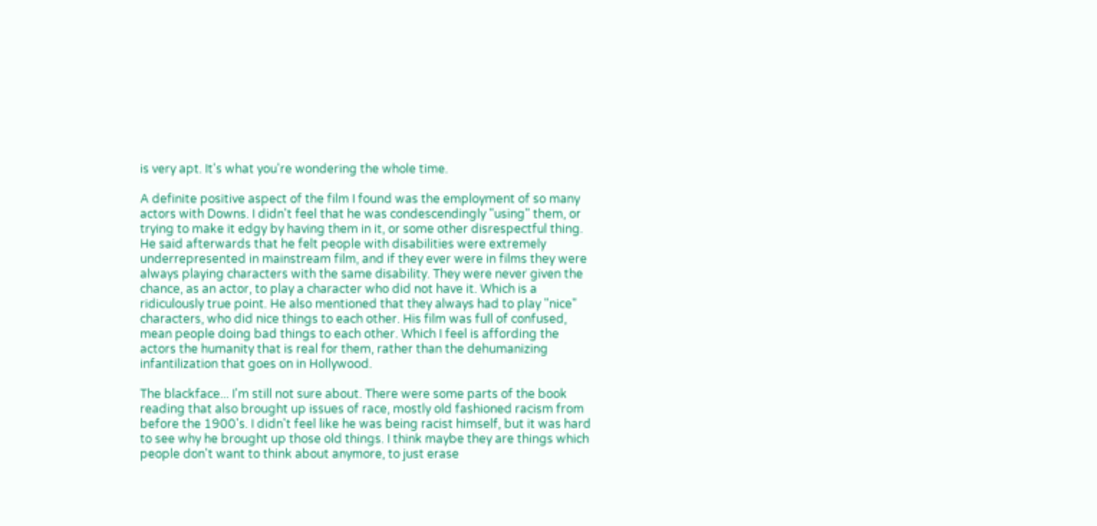is very apt. It's what you're wondering the whole time.

A definite positive aspect of the film I found was the employment of so many actors with Downs. I didn't feel that he was condescendingly "using" them, or trying to make it edgy by having them in it, or some other disrespectful thing. He said afterwards that he felt people with disabilities were extremely underrepresented in mainstream film, and if they ever were in films they were always playing characters with the same disability. They were never given the chance, as an actor, to play a character who did not have it. Which is a ridiculously true point. He also mentioned that they always had to play "nice" characters, who did nice things to each other. His film was full of confused, mean people doing bad things to each other. Which I feel is affording the actors the humanity that is real for them, rather than the dehumanizing infantilization that goes on in Hollywood.

The blackface... I'm still not sure about. There were some parts of the book reading that also brought up issues of race, mostly old fashioned racism from before the 1900's. I didn't feel like he was being racist himself, but it was hard to see why he brought up those old things. I think maybe they are things which people don't want to think about anymore, to just erase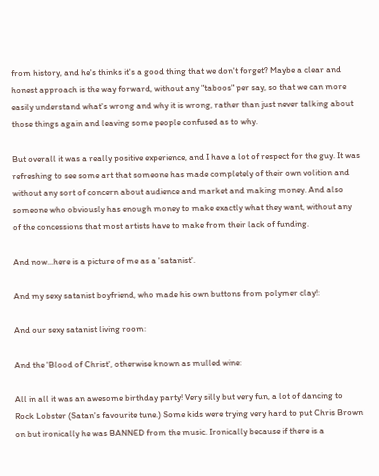from history, and he's thinks it's a good thing that we don't forget? Maybe a clear and honest approach is the way forward, without any "taboos" per say, so that we can more easily understand what's wrong and why it is wrong, rather than just never talking about those things again and leaving some people confused as to why.

But overall it was a really positive experience, and I have a lot of respect for the guy. It was refreshing to see some art that someone has made completely of their own volition and without any sort of concern about audience and market and making money. And also someone who obviously has enough money to make exactly what they want, without any of the concessions that most artists have to make from their lack of funding.

And now...here is a picture of me as a 'satanist'.

And my sexy satanist boyfriend, who made his own buttons from polymer clay!:

And our sexy satanist living room:

And the 'Blood of Christ', otherwise known as mulled wine:

All in all it was an awesome birthday party! Very silly but very fun, a lot of dancing to Rock Lobster (Satan's favourite tune.) Some kids were trying very hard to put Chris Brown on but ironically he was BANNED from the music. Ironically because if there is a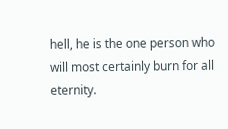hell, he is the one person who will most certainly burn for all eternity.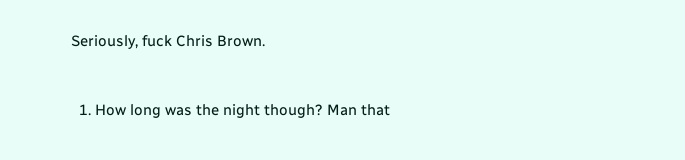Seriously, fuck Chris Brown.


  1. How long was the night though? Man that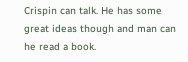Crispin can talk. He has some great ideas though and man can he read a book.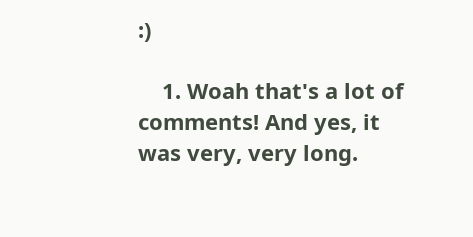:)

    1. Woah that's a lot of comments! And yes, it was very, very long.